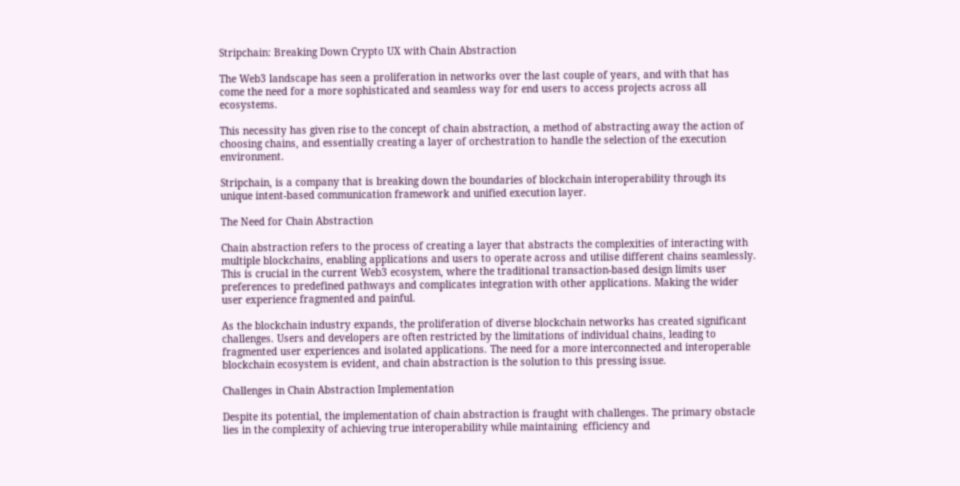Stripchain: Breaking Down Crypto UX with Chain Abstraction

The Web3 landscape has seen a proliferation in networks over the last couple of years, and with that has come the need for a more sophisticated and seamless way for end users to access projects across all ecosystems.

This necessity has given rise to the concept of chain abstraction, a method of abstracting away the action of choosing chains, and essentially creating a layer of orchestration to handle the selection of the execution environment.

Stripchain, is a company that is breaking down the boundaries of blockchain interoperability through its unique intent-based communication framework and unified execution layer.

The Need for Chain Abstraction

Chain abstraction refers to the process of creating a layer that abstracts the complexities of interacting with multiple blockchains, enabling applications and users to operate across and utilise different chains seamlessly. This is crucial in the current Web3 ecosystem, where the traditional transaction-based design limits user preferences to predefined pathways and complicates integration with other applications. Making the wider user experience fragmented and painful.

As the blockchain industry expands, the proliferation of diverse blockchain networks has created significant challenges. Users and developers are often restricted by the limitations of individual chains, leading to fragmented user experiences and isolated applications. The need for a more interconnected and interoperable blockchain ecosystem is evident, and chain abstraction is the solution to this pressing issue.

Challenges in Chain Abstraction Implementation

Despite its potential, the implementation of chain abstraction is fraught with challenges. The primary obstacle lies in the complexity of achieving true interoperability while maintaining  efficiency and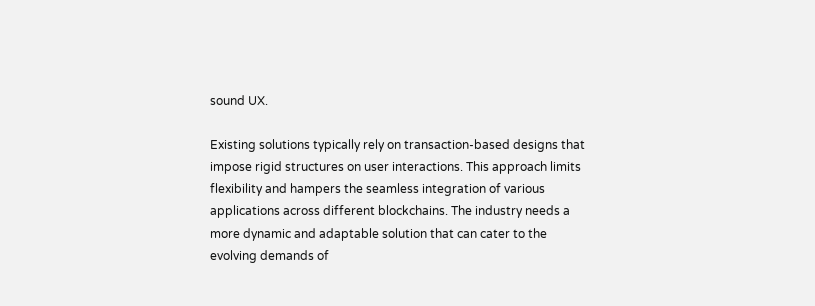sound UX.

Existing solutions typically rely on transaction-based designs that impose rigid structures on user interactions. This approach limits flexibility and hampers the seamless integration of various applications across different blockchains. The industry needs a more dynamic and adaptable solution that can cater to the evolving demands of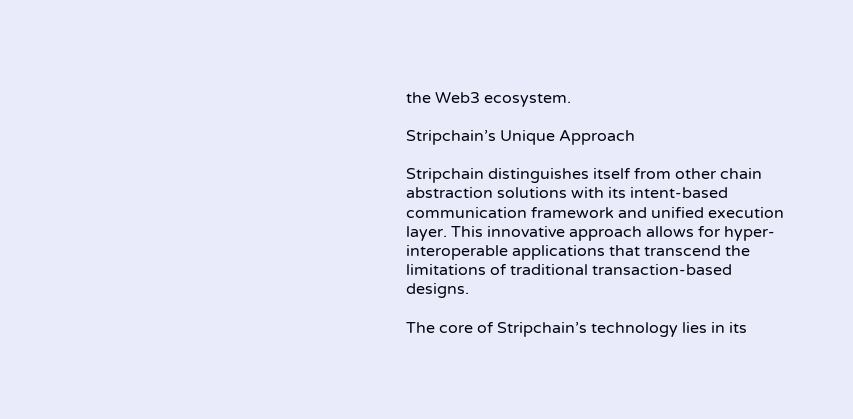the Web3 ecosystem.

Stripchain’s Unique Approach

Stripchain distinguishes itself from other chain abstraction solutions with its intent-based communication framework and unified execution layer. This innovative approach allows for hyper-interoperable applications that transcend the limitations of traditional transaction-based designs.

The core of Stripchain’s technology lies in its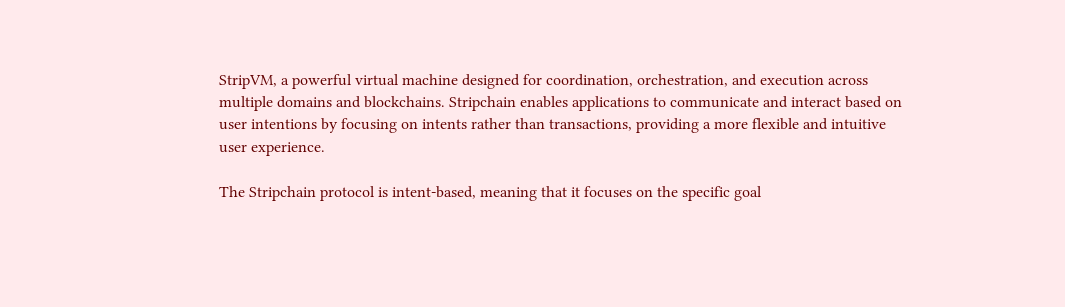StripVM, a powerful virtual machine designed for coordination, orchestration, and execution across multiple domains and blockchains. Stripchain enables applications to communicate and interact based on user intentions by focusing on intents rather than transactions, providing a more flexible and intuitive user experience.

The Stripchain protocol is intent-based, meaning that it focuses on the specific goal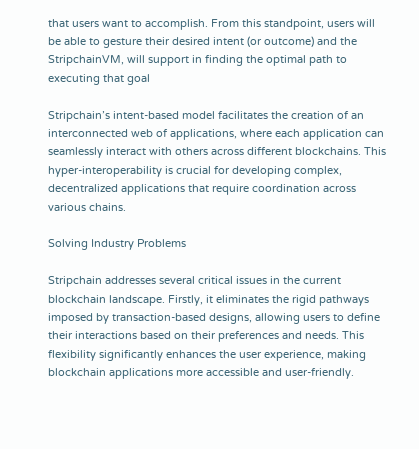that users want to accomplish. From this standpoint, users will be able to gesture their desired intent (or outcome) and the StripchainVM, will support in finding the optimal path to executing that goal

Stripchain’s intent-based model facilitates the creation of an interconnected web of applications, where each application can seamlessly interact with others across different blockchains. This hyper-interoperability is crucial for developing complex, decentralized applications that require coordination across various chains.

Solving Industry Problems

Stripchain addresses several critical issues in the current blockchain landscape. Firstly, it eliminates the rigid pathways imposed by transaction-based designs, allowing users to define their interactions based on their preferences and needs. This flexibility significantly enhances the user experience, making blockchain applications more accessible and user-friendly.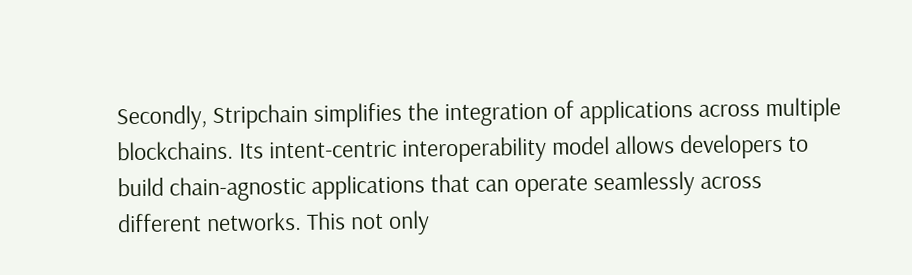Secondly, Stripchain simplifies the integration of applications across multiple blockchains. Its intent-centric interoperability model allows developers to build chain-agnostic applications that can operate seamlessly across different networks. This not only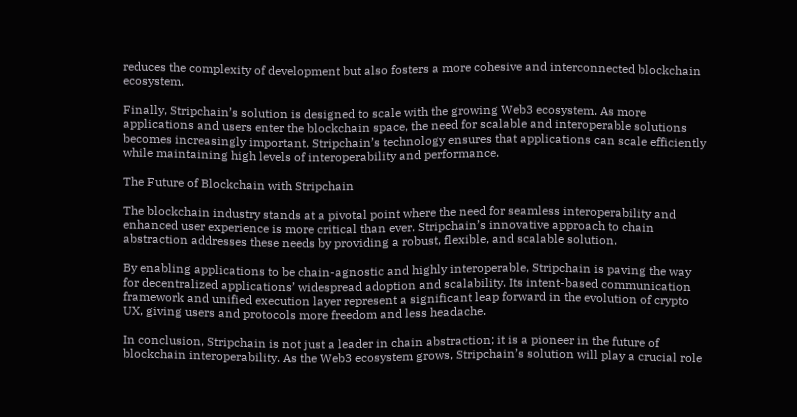reduces the complexity of development but also fosters a more cohesive and interconnected blockchain ecosystem.

Finally, Stripchain’s solution is designed to scale with the growing Web3 ecosystem. As more applications and users enter the blockchain space, the need for scalable and interoperable solutions becomes increasingly important. Stripchain’s technology ensures that applications can scale efficiently while maintaining high levels of interoperability and performance.

The Future of Blockchain with Stripchain

The blockchain industry stands at a pivotal point where the need for seamless interoperability and enhanced user experience is more critical than ever. Stripchain’s innovative approach to chain abstraction addresses these needs by providing a robust, flexible, and scalable solution.

By enabling applications to be chain-agnostic and highly interoperable, Stripchain is paving the way for decentralized applications’ widespread adoption and scalability. Its intent-based communication framework and unified execution layer represent a significant leap forward in the evolution of crypto UX, giving users and protocols more freedom and less headache.

In conclusion, Stripchain is not just a leader in chain abstraction; it is a pioneer in the future of blockchain interoperability. As the Web3 ecosystem grows, Stripchain’s solution will play a crucial role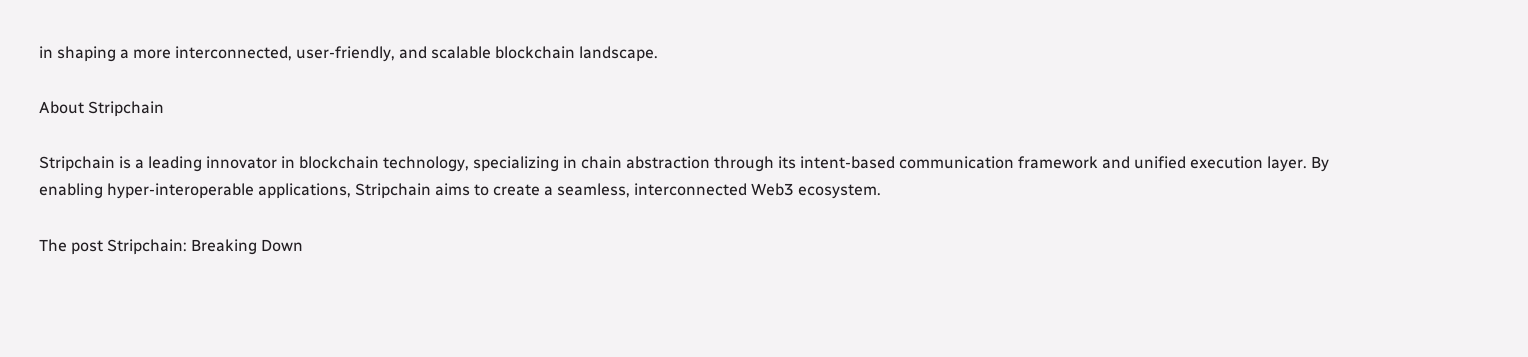in shaping a more interconnected, user-friendly, and scalable blockchain landscape.

About Stripchain

Stripchain is a leading innovator in blockchain technology, specializing in chain abstraction through its intent-based communication framework and unified execution layer. By enabling hyper-interoperable applications, Stripchain aims to create a seamless, interconnected Web3 ecosystem.

The post Stripchain: Breaking Down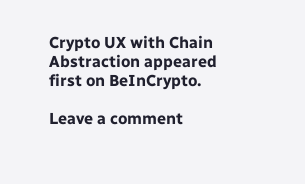Crypto UX with Chain Abstraction appeared first on BeInCrypto.

Leave a comment